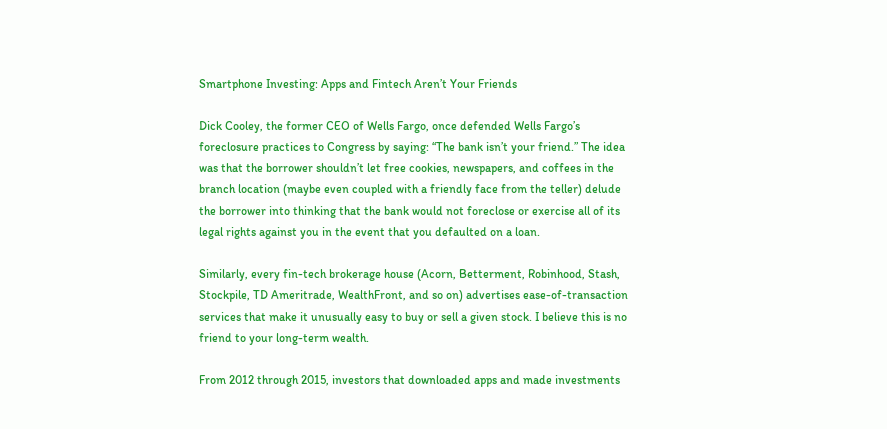Smartphone Investing: Apps and Fintech Aren’t Your Friends

Dick Cooley, the former CEO of Wells Fargo, once defended Wells Fargo’s foreclosure practices to Congress by saying: “The bank isn’t your friend.” The idea was that the borrower shouldn’t let free cookies, newspapers, and coffees in the branch location (maybe even coupled with a friendly face from the teller) delude the borrower into thinking that the bank would not foreclose or exercise all of its legal rights against you in the event that you defaulted on a loan.

Similarly, every fin-tech brokerage house (Acorn, Betterment, Robinhood, Stash, Stockpile, TD Ameritrade, WealthFront, and so on) advertises ease-of-transaction services that make it unusually easy to buy or sell a given stock. I believe this is no friend to your long-term wealth.

From 2012 through 2015, investors that downloaded apps and made investments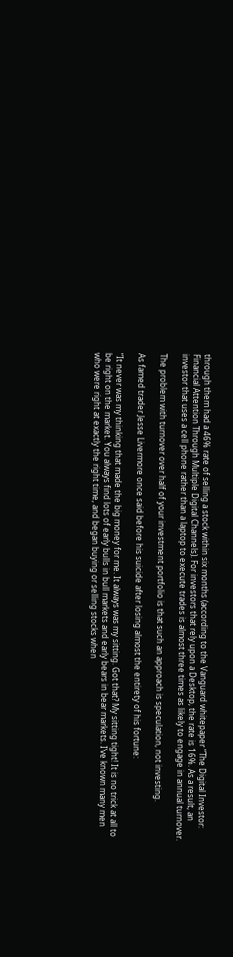through them had a 46% rate of selling a stock within six months (according to the Vanguard whitepaper “The Digital Investor: Financial Attention Through Multiple Digital Channels). For investors that rely upon a Desktop, the rate is 16%. As a result, an investor that uses a cell phone rather than a laptop to execute trades is almost three times as likely to engage in annual turnover.

The problem with turnover over half of your investment portfolio is that such an approach is speculation, not investing.

As famed trader Jesse Livermore once said before his suicide after losing almost the entirety of his fortune:

“It never was my thinking that made the big money for me. It always was my sitting. Got that? My sitting tight! It is no trick at all to be right on the market. You always find lots of early bulls in bull markets and early bears in bear markets. I’ve known many men who were right at exactly the right time, and began buying or selling stocks when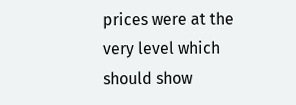prices were at the very level which should show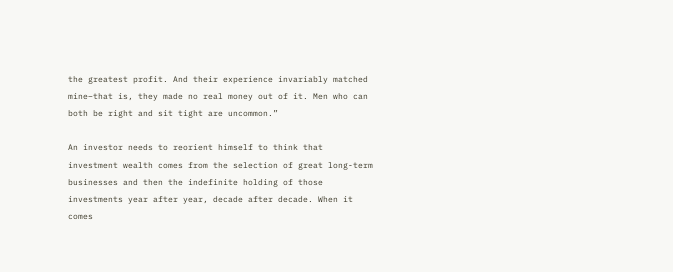the greatest profit. And their experience invariably matched mine–that is, they made no real money out of it. Men who can both be right and sit tight are uncommon.”

An investor needs to reorient himself to think that investment wealth comes from the selection of great long-term businesses and then the indefinite holding of those investments year after year, decade after decade. When it comes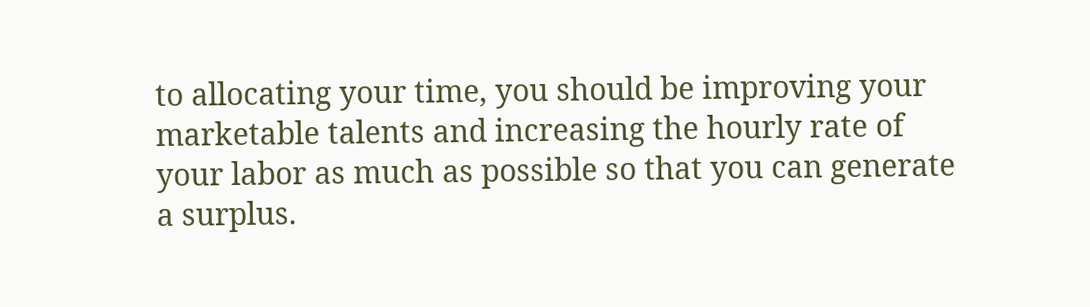to allocating your time, you should be improving your marketable talents and increasing the hourly rate of your labor as much as possible so that you can generate a surplus.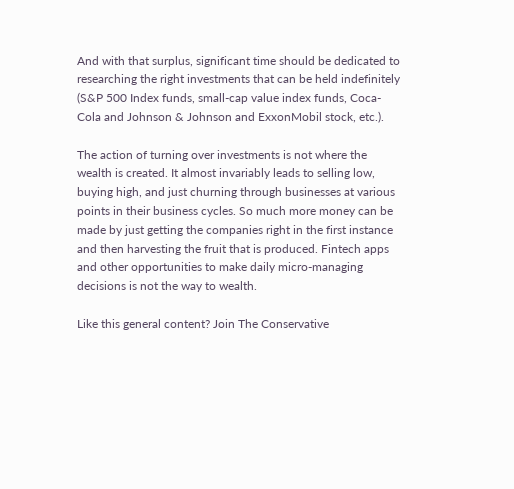And with that surplus, significant time should be dedicated to researching the right investments that can be held indefinitely (S&P 500 Index funds, small-cap value index funds, Coca-Cola and Johnson & Johnson and ExxonMobil stock, etc.).

The action of turning over investments is not where the wealth is created. It almost invariably leads to selling low, buying high, and just churning through businesses at various points in their business cycles. So much more money can be made by just getting the companies right in the first instance and then harvesting the fruit that is produced. Fintech apps and other opportunities to make daily micro-managing decisions is not the way to wealth.

Like this general content? Join The Conservative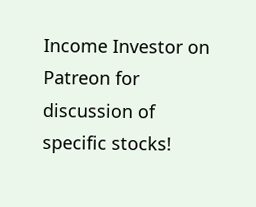Income Investor on Patreon for discussion of specific stocks!